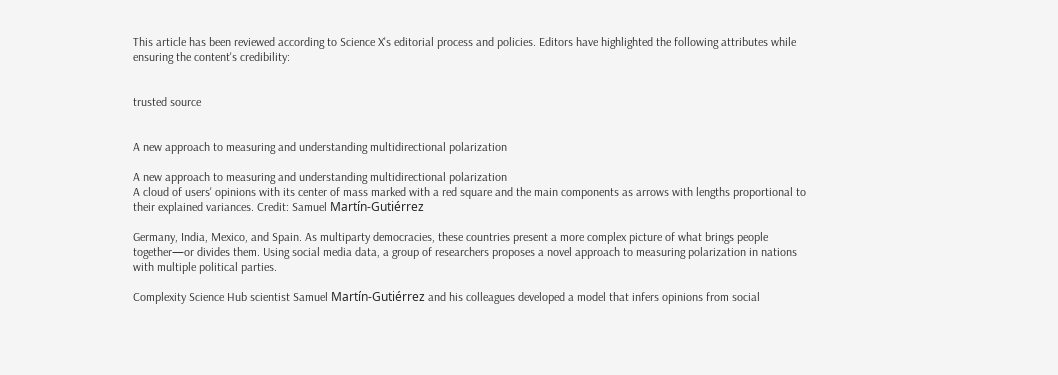This article has been reviewed according to Science X's editorial process and policies. Editors have highlighted the following attributes while ensuring the content's credibility:


trusted source


A new approach to measuring and understanding multidirectional polarization

A new approach to measuring and understanding multidirectional polarization
A cloud of users' opinions with its center of mass marked with a red square and the main components as arrows with lengths proportional to their explained variances. Credit: Samuel Martín-Gutiérrez

Germany, India, Mexico, and Spain. As multiparty democracies, these countries present a more complex picture of what brings people together—or divides them. Using social media data, a group of researchers proposes a novel approach to measuring polarization in nations with multiple political parties.

Complexity Science Hub scientist Samuel Martín-Gutiérrez and his colleagues developed a model that infers opinions from social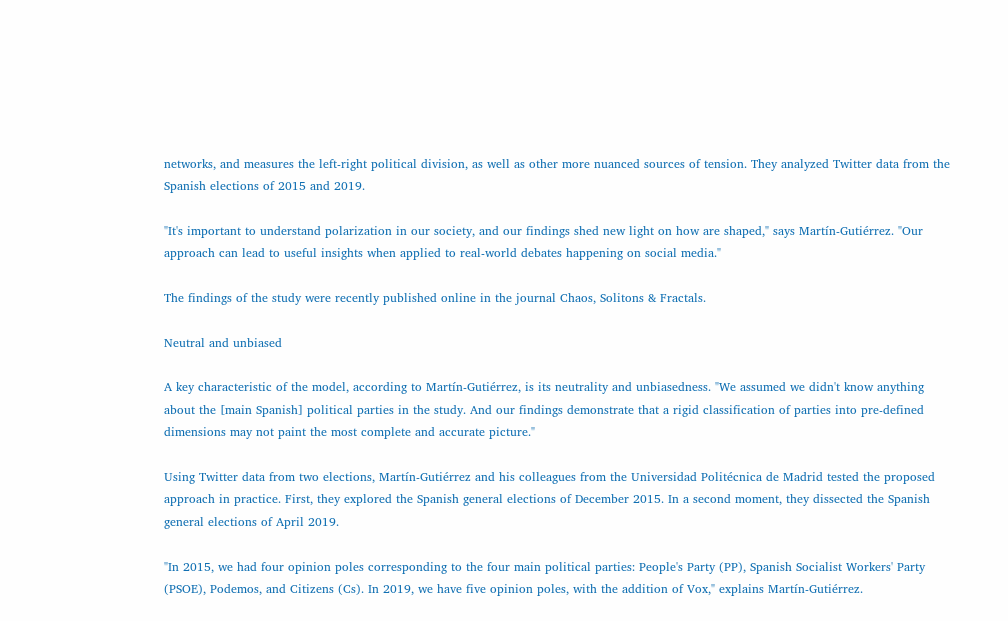networks, and measures the left-right political division, as well as other more nuanced sources of tension. They analyzed Twitter data from the Spanish elections of 2015 and 2019.

"It's important to understand polarization in our society, and our findings shed new light on how are shaped," says Martín-Gutiérrez. "Our approach can lead to useful insights when applied to real-world debates happening on social media."

The findings of the study were recently published online in the journal Chaos, Solitons & Fractals.

Neutral and unbiased

A key characteristic of the model, according to Martín-Gutiérrez, is its neutrality and unbiasedness. "We assumed we didn't know anything about the [main Spanish] political parties in the study. And our findings demonstrate that a rigid classification of parties into pre-defined dimensions may not paint the most complete and accurate picture."

Using Twitter data from two elections, Martín-Gutiérrez and his colleagues from the Universidad Politécnica de Madrid tested the proposed approach in practice. First, they explored the Spanish general elections of December 2015. In a second moment, they dissected the Spanish general elections of April 2019.

"In 2015, we had four opinion poles corresponding to the four main political parties: People's Party (PP), Spanish Socialist Workers' Party (PSOE), Podemos, and Citizens (Cs). In 2019, we have five opinion poles, with the addition of Vox," explains Martín-Gutiérrez.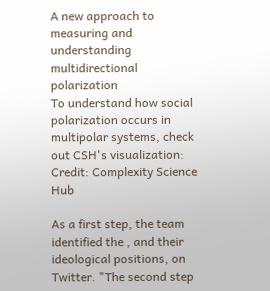A new approach to measuring and understanding multidirectional polarization
To understand how social polarization occurs in multipolar systems, check out CSH's visualization: Credit: Complexity Science Hub

As a first step, the team identified the , and their ideological positions, on Twitter. "The second step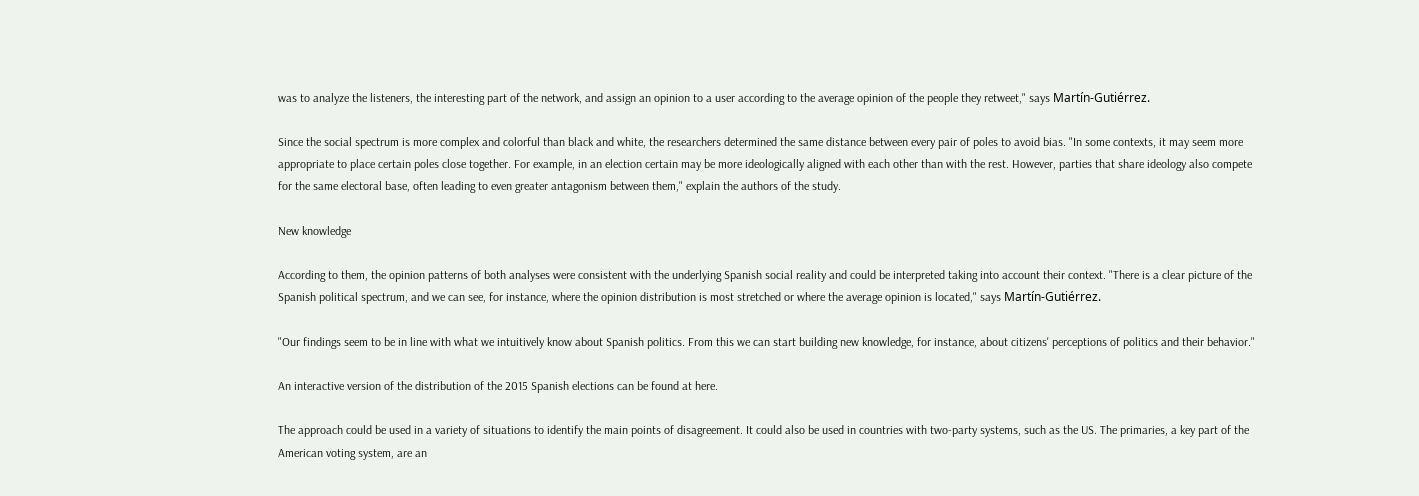was to analyze the listeners, the interesting part of the network, and assign an opinion to a user according to the average opinion of the people they retweet," says Martín-Gutiérrez.

Since the social spectrum is more complex and colorful than black and white, the researchers determined the same distance between every pair of poles to avoid bias. "In some contexts, it may seem more appropriate to place certain poles close together. For example, in an election certain may be more ideologically aligned with each other than with the rest. However, parties that share ideology also compete for the same electoral base, often leading to even greater antagonism between them," explain the authors of the study.

New knowledge

According to them, the opinion patterns of both analyses were consistent with the underlying Spanish social reality and could be interpreted taking into account their context. "There is a clear picture of the Spanish political spectrum, and we can see, for instance, where the opinion distribution is most stretched or where the average opinion is located," says Martín-Gutiérrez.

"Our findings seem to be in line with what we intuitively know about Spanish politics. From this we can start building new knowledge, for instance, about citizens' perceptions of politics and their behavior."

An interactive version of the distribution of the 2015 Spanish elections can be found at here.

The approach could be used in a variety of situations to identify the main points of disagreement. It could also be used in countries with two-party systems, such as the US. The primaries, a key part of the American voting system, are an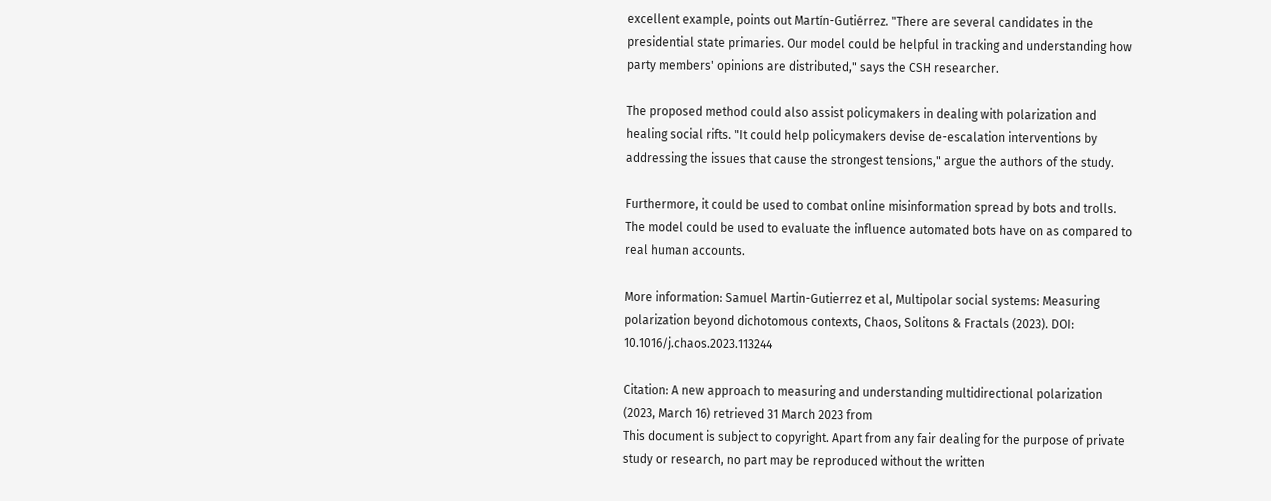excellent example, points out Martín-Gutiérrez. "There are several candidates in the presidential state primaries. Our model could be helpful in tracking and understanding how party members' opinions are distributed," says the CSH researcher.

The proposed method could also assist policymakers in dealing with polarization and healing social rifts. "It could help policymakers devise de-escalation interventions by addressing the issues that cause the strongest tensions," argue the authors of the study.

Furthermore, it could be used to combat online misinformation spread by bots and trolls. The model could be used to evaluate the influence automated bots have on as compared to real human accounts.

More information: Samuel Martin-Gutierrez et al, Multipolar social systems: Measuring polarization beyond dichotomous contexts, Chaos, Solitons & Fractals (2023). DOI: 10.1016/j.chaos.2023.113244

Citation: A new approach to measuring and understanding multidirectional polarization (2023, March 16) retrieved 31 March 2023 from
This document is subject to copyright. Apart from any fair dealing for the purpose of private study or research, no part may be reproduced without the written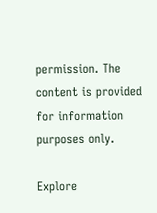permission. The content is provided for information purposes only.

Explore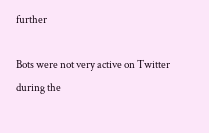further

Bots were not very active on Twitter during the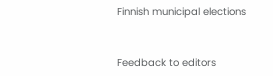Finnish municipal elections


Feedback to editors